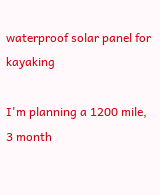waterproof solar panel for kayaking

I'm planning a 1200 mile, 3 month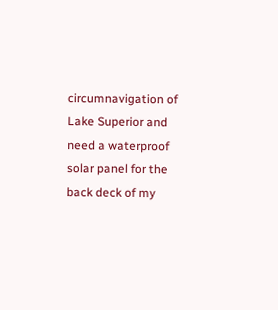circumnavigation of Lake Superior and need a waterproof solar panel for the back deck of my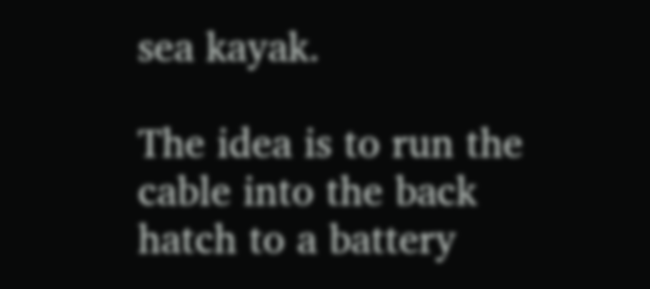sea kayak.

The idea is to run the cable into the back hatch to a battery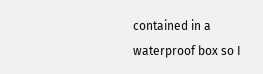contained in a waterproof box so I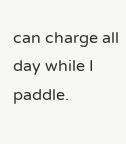can charge all day while I paddle.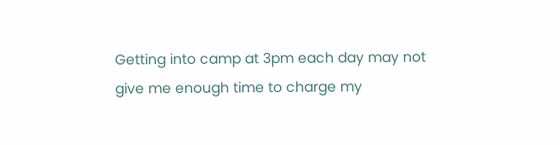Getting into camp at 3pm each day may not give me enough time to charge my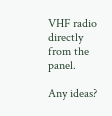VHF radio directly from the panel.

Any ideas?